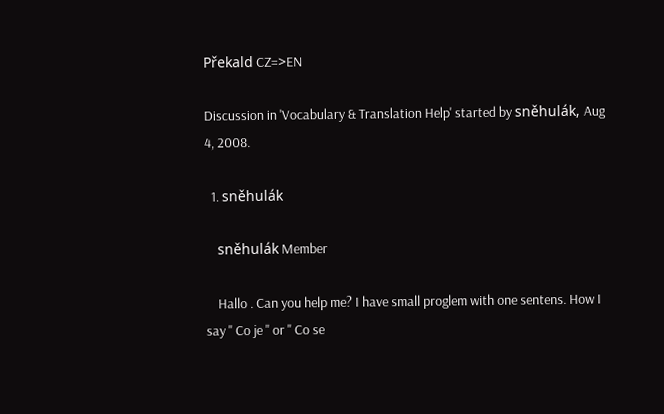Překald CZ=>EN

Discussion in 'Vocabulary & Translation Help' started by sněhulák, Aug 4, 2008.

  1. sněhulák

    sněhulák Member

    Hallo . Can you help me? I have small proglem with one sentens. How I say " Co je " or " Co se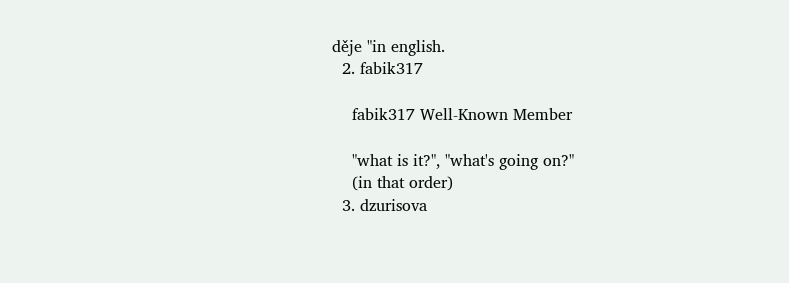děje "in english.
  2. fabik317

    fabik317 Well-Known Member

    "what is it?", "what's going on?"
    (in that order)
  3. dzurisova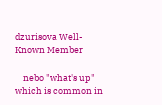dzurisova Well-Known Member

    nebo "what's up" which is common in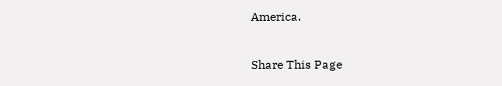America.

Share This Page